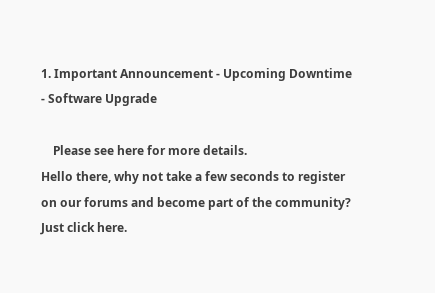1. Important Announcement - Upcoming Downtime - Software Upgrade

    Please see here for more details.
Hello there, why not take a few seconds to register on our forums and become part of the community? Just click here.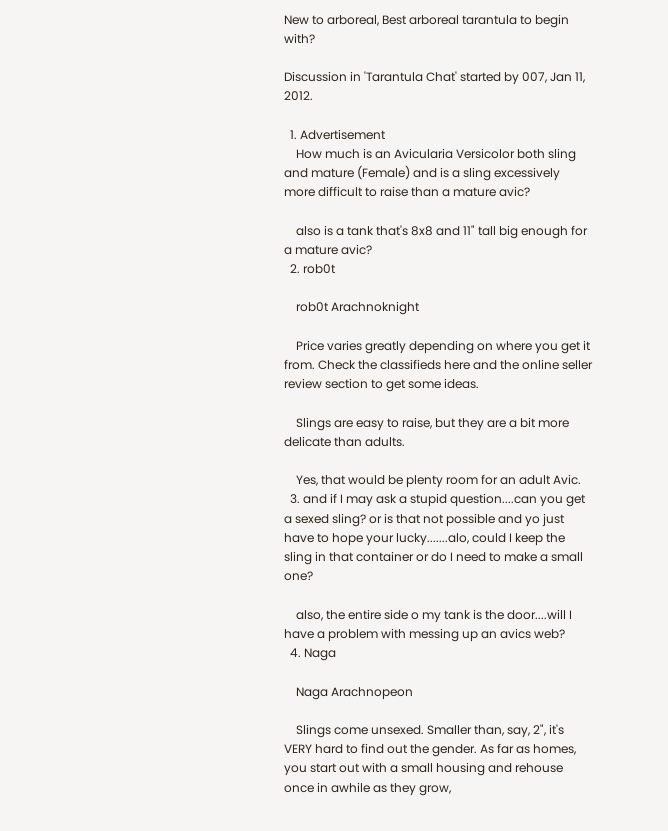New to arboreal, Best arboreal tarantula to begin with?

Discussion in 'Tarantula Chat' started by 007, Jan 11, 2012.

  1. Advertisement
    How much is an Avicularia Versicolor both sling and mature (Female) and is a sling excessively more difficult to raise than a mature avic?

    also is a tank that's 8x8 and 11" tall big enough for a mature avic?
  2. rob0t

    rob0t Arachnoknight

    Price varies greatly depending on where you get it from. Check the classifieds here and the online seller review section to get some ideas.

    Slings are easy to raise, but they are a bit more delicate than adults.

    Yes, that would be plenty room for an adult Avic.
  3. and if I may ask a stupid question....can you get a sexed sling? or is that not possible and yo just have to hope your lucky.......alo, could I keep the sling in that container or do I need to make a small one?

    also, the entire side o my tank is the door....will I have a problem with messing up an avics web?
  4. Naga

    Naga Arachnopeon

    Slings come unsexed. Smaller than, say, 2", it's VERY hard to find out the gender. As far as homes, you start out with a small housing and rehouse once in awhile as they grow,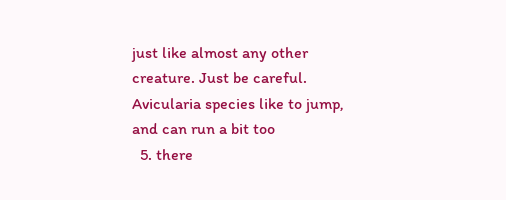just like almost any other creature. Just be careful. Avicularia species like to jump, and can run a bit too
  5. there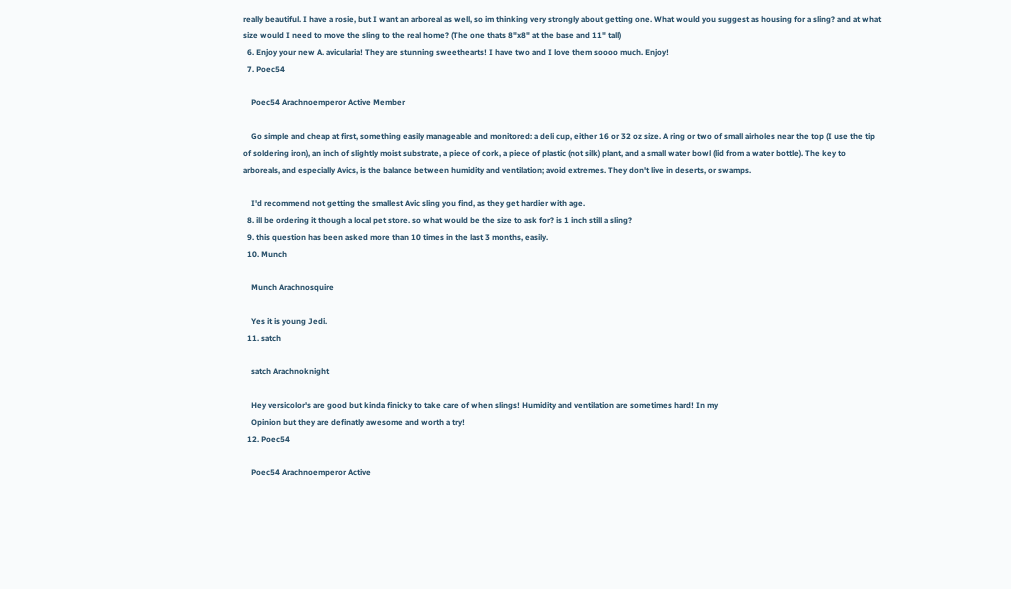really beautiful. I have a rosie, but I want an arboreal as well, so im thinking very strongly about getting one. What would you suggest as housing for a sling? and at what size would I need to move the sling to the real home? (The one thats 8"x8" at the base and 11" tall)
  6. Enjoy your new A. avicularia! They are stunning sweethearts! I have two and I love them soooo much. Enjoy!
  7. Poec54

    Poec54 Arachnoemperor Active Member

    Go simple and cheap at first, something easily manageable and monitored: a deli cup, either 16 or 32 oz size. A ring or two of small airholes near the top (I use the tip of soldering iron), an inch of slightly moist substrate, a piece of cork, a piece of plastic (not silk) plant, and a small water bowl (lid from a water bottle). The key to arboreals, and especially Avics, is the balance between humidity and ventilation; avoid extremes. They don't live in deserts, or swamps.

    I'd recommend not getting the smallest Avic sling you find, as they get hardier with age.
  8. ill be ordering it though a local pet store. so what would be the size to ask for? is 1 inch still a sling?
  9. this question has been asked more than 10 times in the last 3 months, easily.
  10. Munch

    Munch Arachnosquire

    Yes it is young Jedi.
  11. satch

    satch Arachnoknight

    Hey versicolor's are good but kinda finicky to take care of when slings! Humidity and ventilation are sometimes hard! In my
    Opinion but they are definatly awesome and worth a try!
  12. Poec54

    Poec54 Arachnoemperor Active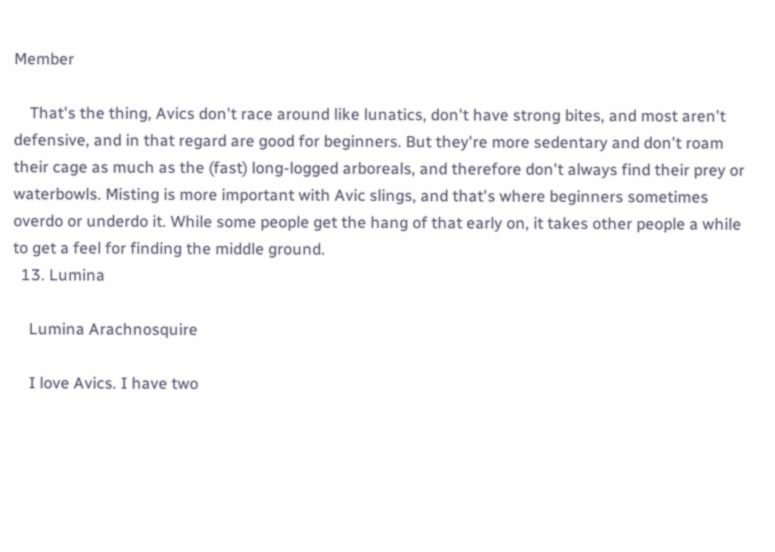Member

    That's the thing, Avics don't race around like lunatics, don't have strong bites, and most aren't defensive, and in that regard are good for beginners. But they're more sedentary and don't roam their cage as much as the (fast) long-logged arboreals, and therefore don't always find their prey or waterbowls. Misting is more important with Avic slings, and that's where beginners sometimes overdo or underdo it. While some people get the hang of that early on, it takes other people a while to get a feel for finding the middle ground.
  13. Lumina

    Lumina Arachnosquire

    I love Avics. I have two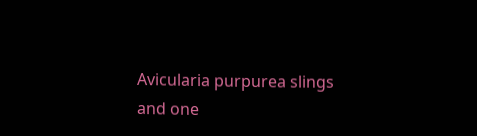Avicularia purpurea slings and one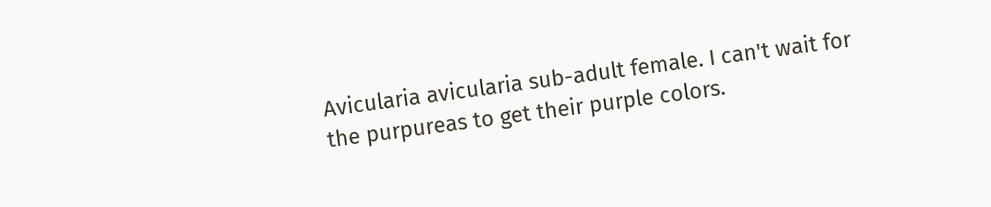Avicularia avicularia sub-adult female. I can't wait for the purpureas to get their purple colors.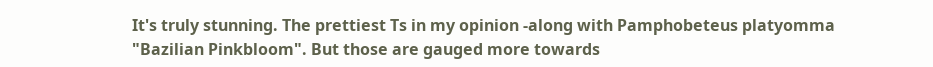It's truly stunning. The prettiest Ts in my opinion -along with Pamphobeteus platyomma "Bazilian Pinkbloom". But those are gauged more towards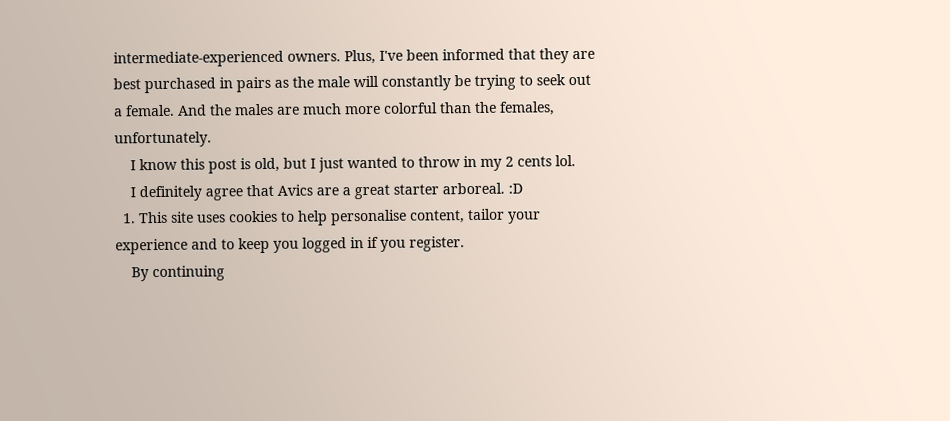intermediate-experienced owners. Plus, I've been informed that they are best purchased in pairs as the male will constantly be trying to seek out a female. And the males are much more colorful than the females, unfortunately.
    I know this post is old, but I just wanted to throw in my 2 cents lol.
    I definitely agree that Avics are a great starter arboreal. :D
  1. This site uses cookies to help personalise content, tailor your experience and to keep you logged in if you register.
    By continuing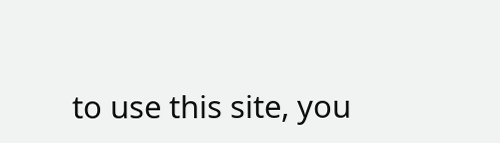to use this site, you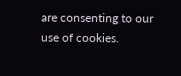are consenting to our use of cookies.